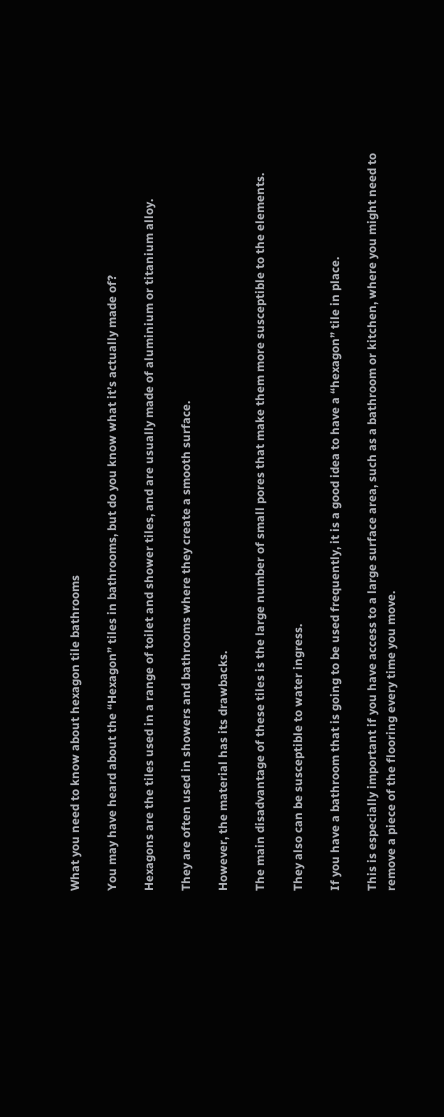What you need to know about hexagon tile bathrooms

You may have heard about the “Hexagon” tiles in bathrooms, but do you know what it’s actually made of?

Hexagons are the tiles used in a range of toilet and shower tiles, and are usually made of aluminium or titanium alloy.

They are often used in showers and bathrooms where they create a smooth surface.

However, the material has its drawbacks.

The main disadvantage of these tiles is the large number of small pores that make them more susceptible to the elements.

They also can be susceptible to water ingress.

If you have a bathroom that is going to be used frequently, it is a good idea to have a “hexagon” tile in place.

This is especially important if you have access to a large surface area, such as a bathroom or kitchen, where you might need to remove a piece of the flooring every time you move.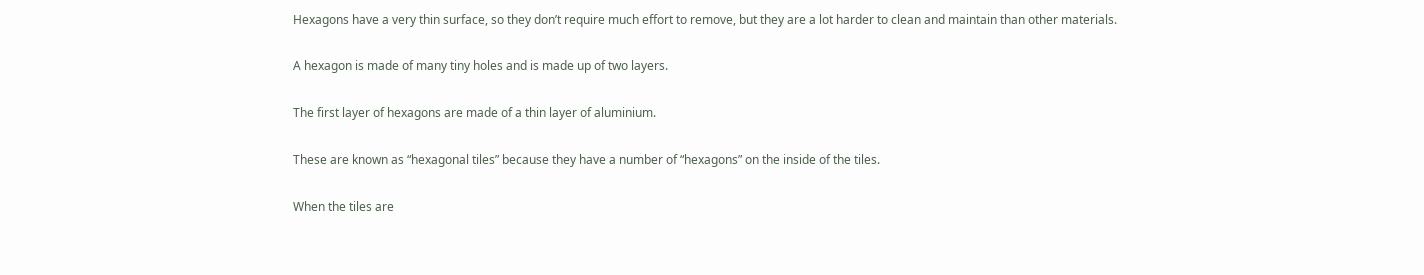Hexagons have a very thin surface, so they don’t require much effort to remove, but they are a lot harder to clean and maintain than other materials.

A hexagon is made of many tiny holes and is made up of two layers.

The first layer of hexagons are made of a thin layer of aluminium.

These are known as “hexagonal tiles” because they have a number of “hexagons” on the inside of the tiles.

When the tiles are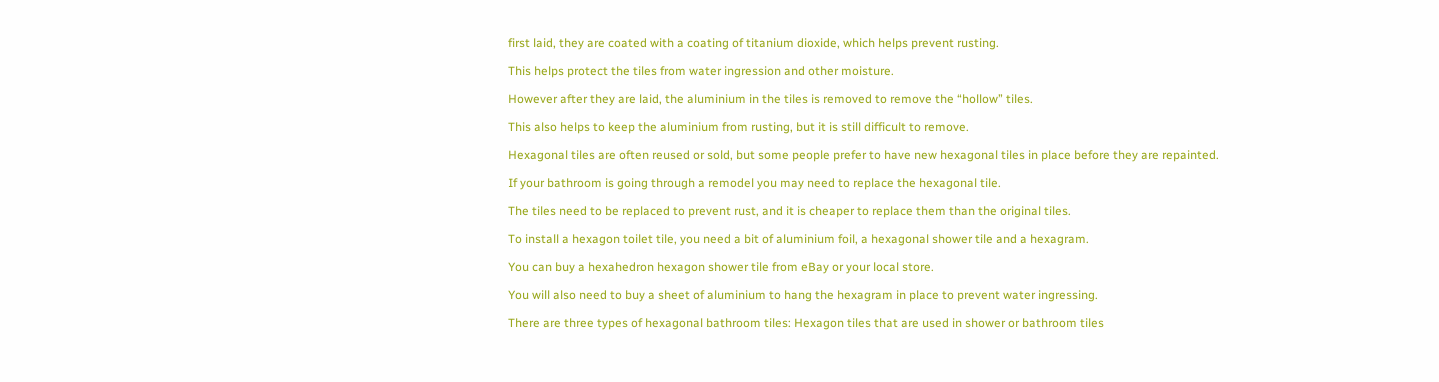first laid, they are coated with a coating of titanium dioxide, which helps prevent rusting.

This helps protect the tiles from water ingression and other moisture.

However after they are laid, the aluminium in the tiles is removed to remove the “hollow” tiles.

This also helps to keep the aluminium from rusting, but it is still difficult to remove.

Hexagonal tiles are often reused or sold, but some people prefer to have new hexagonal tiles in place before they are repainted.

If your bathroom is going through a remodel you may need to replace the hexagonal tile.

The tiles need to be replaced to prevent rust, and it is cheaper to replace them than the original tiles.

To install a hexagon toilet tile, you need a bit of aluminium foil, a hexagonal shower tile and a hexagram.

You can buy a hexahedron hexagon shower tile from eBay or your local store.

You will also need to buy a sheet of aluminium to hang the hexagram in place to prevent water ingressing.

There are three types of hexagonal bathroom tiles: Hexagon tiles that are used in shower or bathroom tiles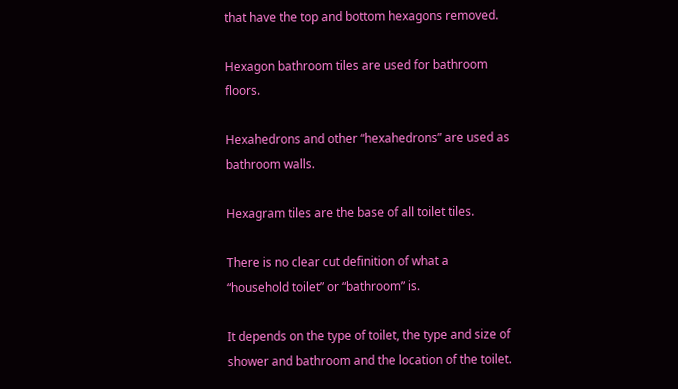that have the top and bottom hexagons removed.

Hexagon bathroom tiles are used for bathroom floors.

Hexahedrons and other “hexahedrons” are used as bathroom walls.

Hexagram tiles are the base of all toilet tiles.

There is no clear cut definition of what a “household toilet” or “bathroom” is.

It depends on the type of toilet, the type and size of shower and bathroom and the location of the toilet.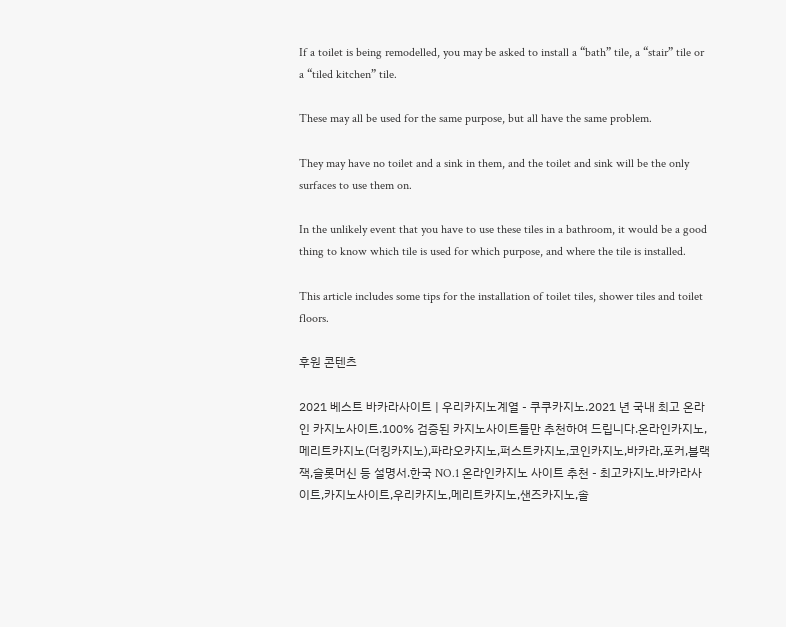If a toilet is being remodelled, you may be asked to install a “bath” tile, a “stair” tile or a “tiled kitchen” tile.

These may all be used for the same purpose, but all have the same problem.

They may have no toilet and a sink in them, and the toilet and sink will be the only surfaces to use them on.

In the unlikely event that you have to use these tiles in a bathroom, it would be a good thing to know which tile is used for which purpose, and where the tile is installed.

This article includes some tips for the installation of toilet tiles, shower tiles and toilet floors.

후원 콘텐츠

2021 베스트 바카라사이트 | 우리카지노계열 - 쿠쿠카지노.2021 년 국내 최고 온라인 카지노사이트.100% 검증된 카지노사이트들만 추천하여 드립니다.온라인카지노,메리트카지노(더킹카지노),파라오카지노,퍼스트카지노,코인카지노,바카라,포커,블랙잭,슬롯머신 등 설명서.한국 NO.1 온라인카지노 사이트 추천 - 최고카지노.바카라사이트,카지노사이트,우리카지노,메리트카지노,샌즈카지노,솔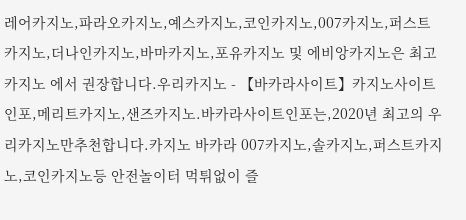레어카지노,파라오카지노,예스카지노,코인카지노,007카지노,퍼스트카지노,더나인카지노,바마카지노,포유카지노 및 에비앙카지노은 최고카지노 에서 권장합니다.우리카지노 - 【바카라사이트】카지노사이트인포,메리트카지노,샌즈카지노.바카라사이트인포는,2020년 최고의 우리카지노만추천합니다.카지노 바카라 007카지노,솔카지노,퍼스트카지노,코인카지노등 안전놀이터 먹튀없이 즐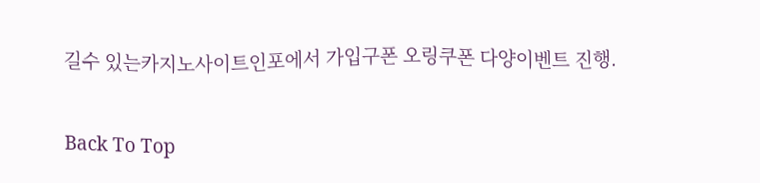길수 있는카지노사이트인포에서 가입구폰 오링쿠폰 다양이벤트 진행.

Back To Top